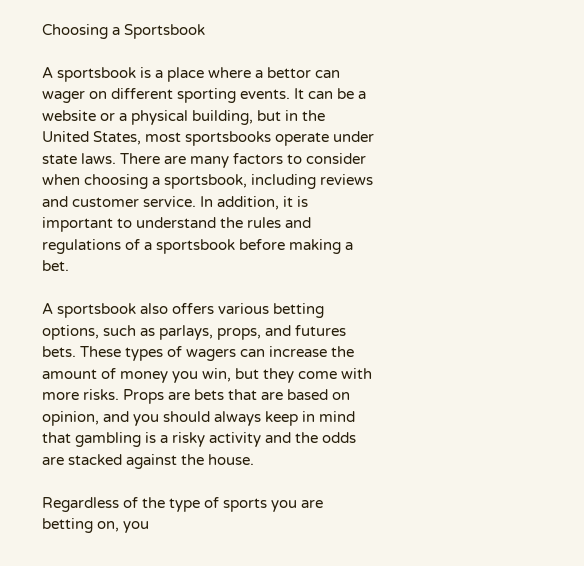Choosing a Sportsbook

A sportsbook is a place where a bettor can wager on different sporting events. It can be a website or a physical building, but in the United States, most sportsbooks operate under state laws. There are many factors to consider when choosing a sportsbook, including reviews and customer service. In addition, it is important to understand the rules and regulations of a sportsbook before making a bet.

A sportsbook also offers various betting options, such as parlays, props, and futures bets. These types of wagers can increase the amount of money you win, but they come with more risks. Props are bets that are based on opinion, and you should always keep in mind that gambling is a risky activity and the odds are stacked against the house.

Regardless of the type of sports you are betting on, you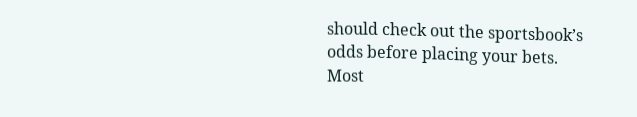should check out the sportsbook’s odds before placing your bets. Most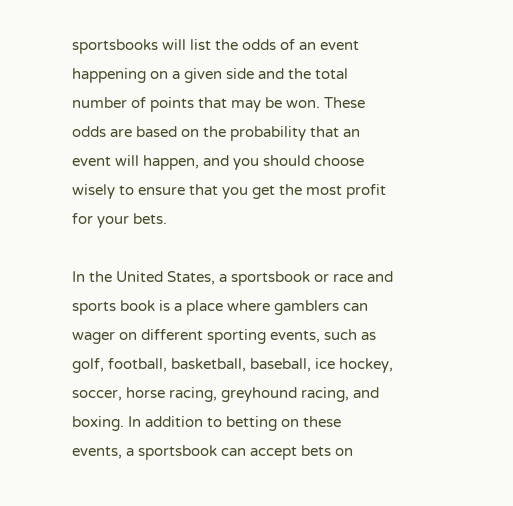sportsbooks will list the odds of an event happening on a given side and the total number of points that may be won. These odds are based on the probability that an event will happen, and you should choose wisely to ensure that you get the most profit for your bets.

In the United States, a sportsbook or race and sports book is a place where gamblers can wager on different sporting events, such as golf, football, basketball, baseball, ice hockey, soccer, horse racing, greyhound racing, and boxing. In addition to betting on these events, a sportsbook can accept bets on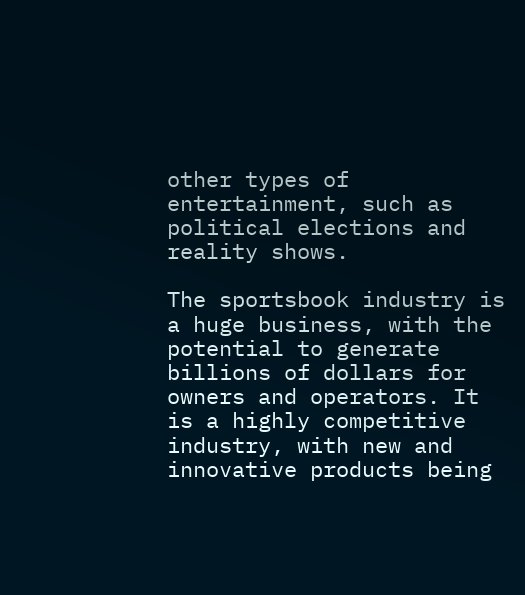other types of entertainment, such as political elections and reality shows.

The sportsbook industry is a huge business, with the potential to generate billions of dollars for owners and operators. It is a highly competitive industry, with new and innovative products being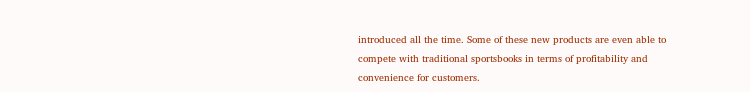introduced all the time. Some of these new products are even able to compete with traditional sportsbooks in terms of profitability and convenience for customers.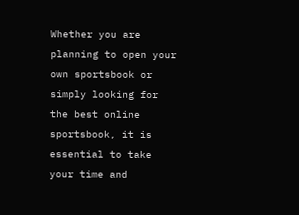Whether you are planning to open your own sportsbook or simply looking for the best online sportsbook, it is essential to take your time and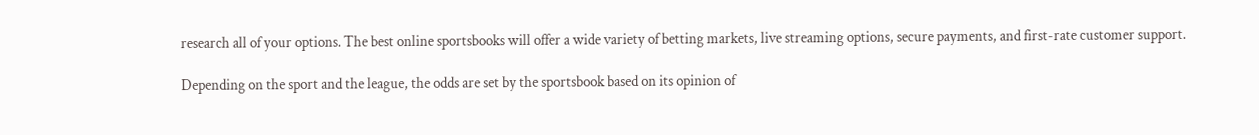research all of your options. The best online sportsbooks will offer a wide variety of betting markets, live streaming options, secure payments, and first-rate customer support.

Depending on the sport and the league, the odds are set by the sportsbook based on its opinion of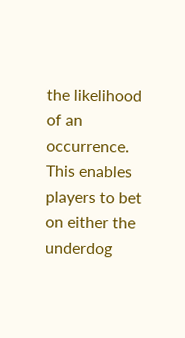the likelihood of an occurrence. This enables players to bet on either the underdog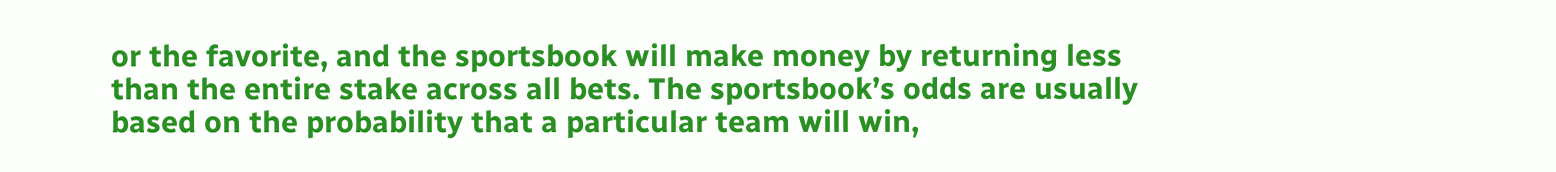or the favorite, and the sportsbook will make money by returning less than the entire stake across all bets. The sportsbook’s odds are usually based on the probability that a particular team will win,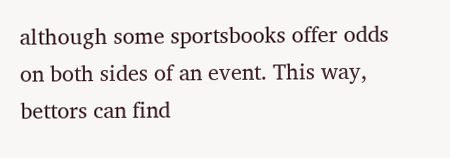although some sportsbooks offer odds on both sides of an event. This way, bettors can find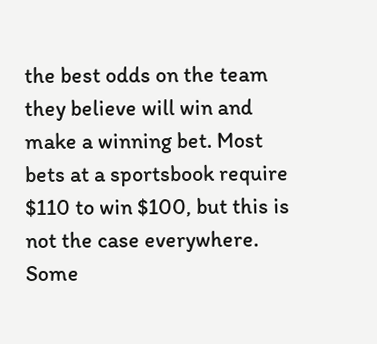the best odds on the team they believe will win and make a winning bet. Most bets at a sportsbook require $110 to win $100, but this is not the case everywhere. Some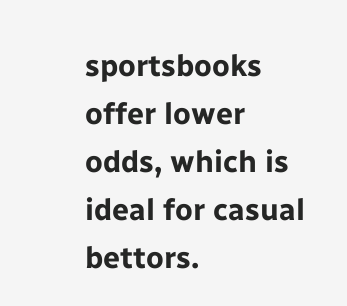sportsbooks offer lower odds, which is ideal for casual bettors.